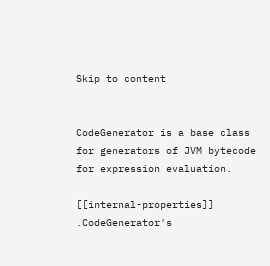Skip to content


CodeGenerator is a base class for generators of JVM bytecode for expression evaluation.

[[internal-properties]] .CodeGenerator's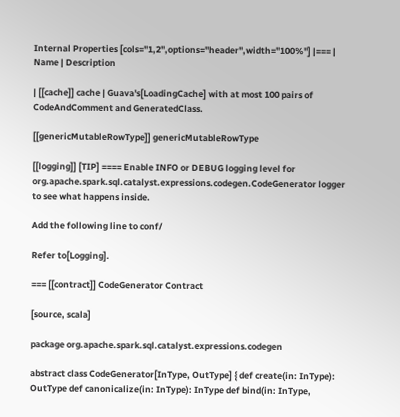Internal Properties [cols="1,2",options="header",width="100%"] |=== | Name | Description

| [[cache]] cache | Guava's[LoadingCache] with at most 100 pairs of CodeAndComment and GeneratedClass.

[[genericMutableRowType]] genericMutableRowType

[[logging]] [TIP] ==== Enable INFO or DEBUG logging level for org.apache.spark.sql.catalyst.expressions.codegen.CodeGenerator logger to see what happens inside.

Add the following line to conf/

Refer to[Logging].

=== [[contract]] CodeGenerator Contract

[source, scala]

package org.apache.spark.sql.catalyst.expressions.codegen

abstract class CodeGenerator[InType, OutType] { def create(in: InType): OutType def canonicalize(in: InType): InType def bind(in: InType,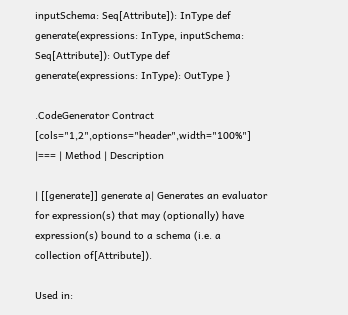inputSchema: Seq[Attribute]): InType def generate(expressions: InType, inputSchema: Seq[Attribute]): OutType def generate(expressions: InType): OutType }

.CodeGenerator Contract [cols="1,2",options="header",width="100%"] |=== | Method | Description

| [[generate]] generate a| Generates an evaluator for expression(s) that may (optionally) have expression(s) bound to a schema (i.e. a collection of[Attribute]).

Used in: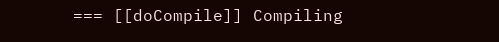=== [[doCompile]] Compiling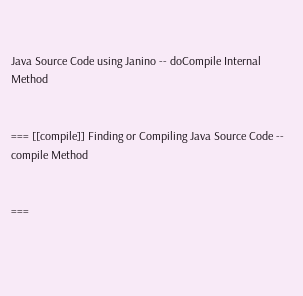Java Source Code using Janino -- doCompile Internal Method


=== [[compile]] Finding or Compiling Java Source Code -- compile Method


===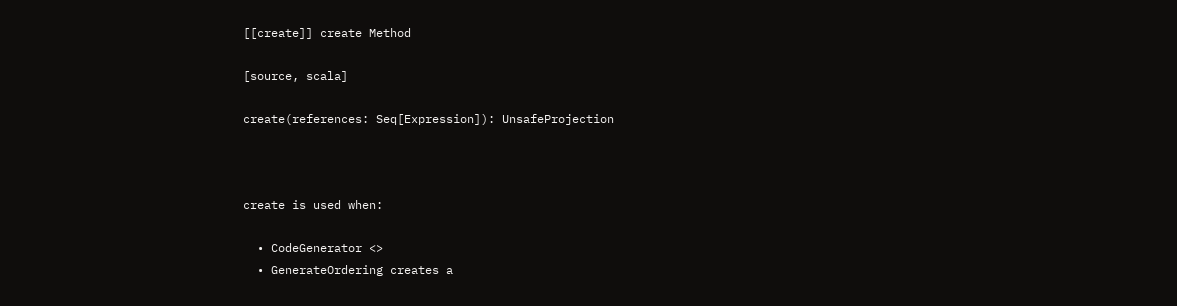[[create]] create Method

[source, scala]

create(references: Seq[Expression]): UnsafeProjection



create is used when:

  • CodeGenerator <>
  • GenerateOrdering creates a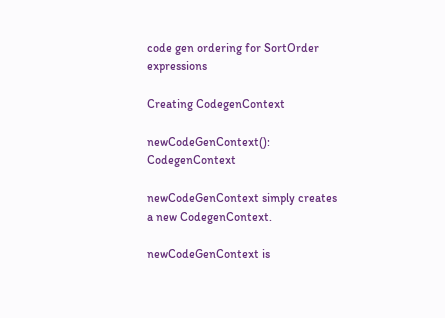code gen ordering for SortOrder expressions

Creating CodegenContext

newCodeGenContext(): CodegenContext

newCodeGenContext simply creates a new CodegenContext.

newCodeGenContext is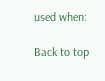used when:

Back to top